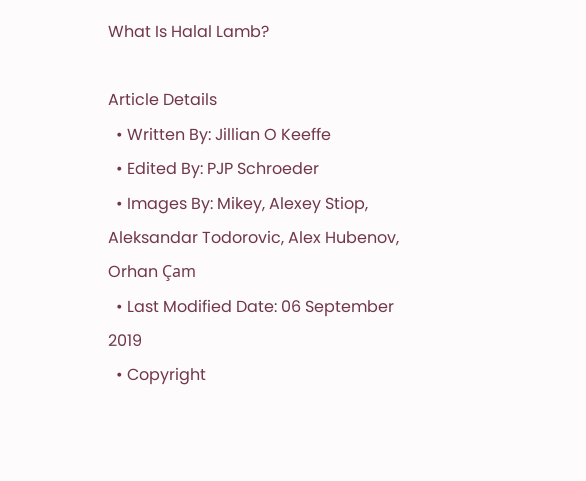What Is Halal Lamb?

Article Details
  • Written By: Jillian O Keeffe
  • Edited By: PJP Schroeder
  • Images By: Mikey, Alexey Stiop, Aleksandar Todorovic, Alex Hubenov, Orhan Çam
  • Last Modified Date: 06 September 2019
  • Copyright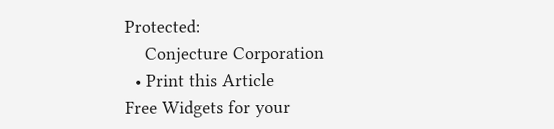Protected:
    Conjecture Corporation
  • Print this Article
Free Widgets for your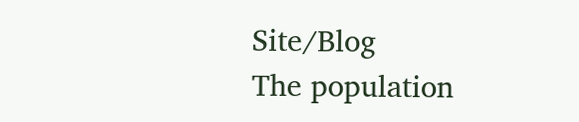Site/Blog
The population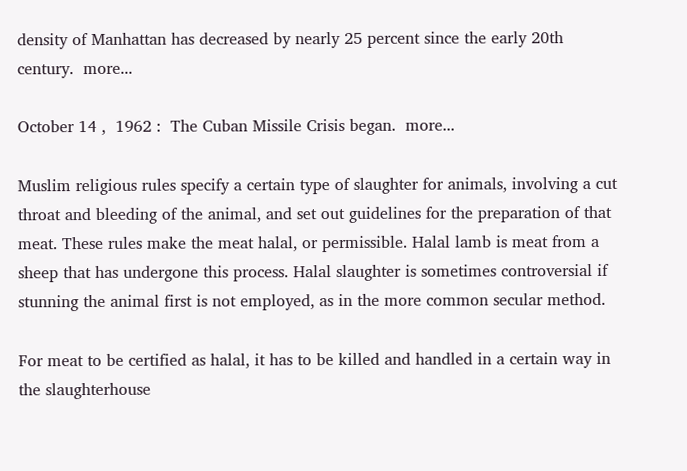density of Manhattan has decreased by nearly 25 percent since the early 20th century.  more...

October 14 ,  1962 :  The Cuban Missile Crisis began.  more...

Muslim religious rules specify a certain type of slaughter for animals, involving a cut throat and bleeding of the animal, and set out guidelines for the preparation of that meat. These rules make the meat halal, or permissible. Halal lamb is meat from a sheep that has undergone this process. Halal slaughter is sometimes controversial if stunning the animal first is not employed, as in the more common secular method.

For meat to be certified as halal, it has to be killed and handled in a certain way in the slaughterhouse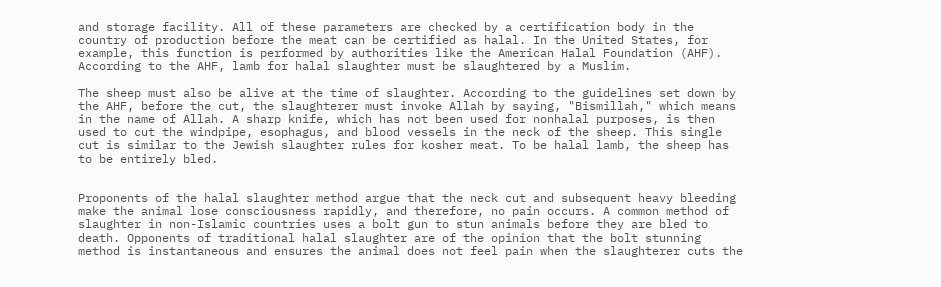and storage facility. All of these parameters are checked by a certification body in the country of production before the meat can be certified as halal. In the United States, for example, this function is performed by authorities like the American Halal Foundation (AHF). According to the AHF, lamb for halal slaughter must be slaughtered by a Muslim.

The sheep must also be alive at the time of slaughter. According to the guidelines set down by the AHF, before the cut, the slaughterer must invoke Allah by saying, "Bismillah," which means in the name of Allah. A sharp knife, which has not been used for nonhalal purposes, is then used to cut the windpipe, esophagus, and blood vessels in the neck of the sheep. This single cut is similar to the Jewish slaughter rules for kosher meat. To be halal lamb, the sheep has to be entirely bled.


Proponents of the halal slaughter method argue that the neck cut and subsequent heavy bleeding make the animal lose consciousness rapidly, and therefore, no pain occurs. A common method of slaughter in non-Islamic countries uses a bolt gun to stun animals before they are bled to death. Opponents of traditional halal slaughter are of the opinion that the bolt stunning method is instantaneous and ensures the animal does not feel pain when the slaughterer cuts the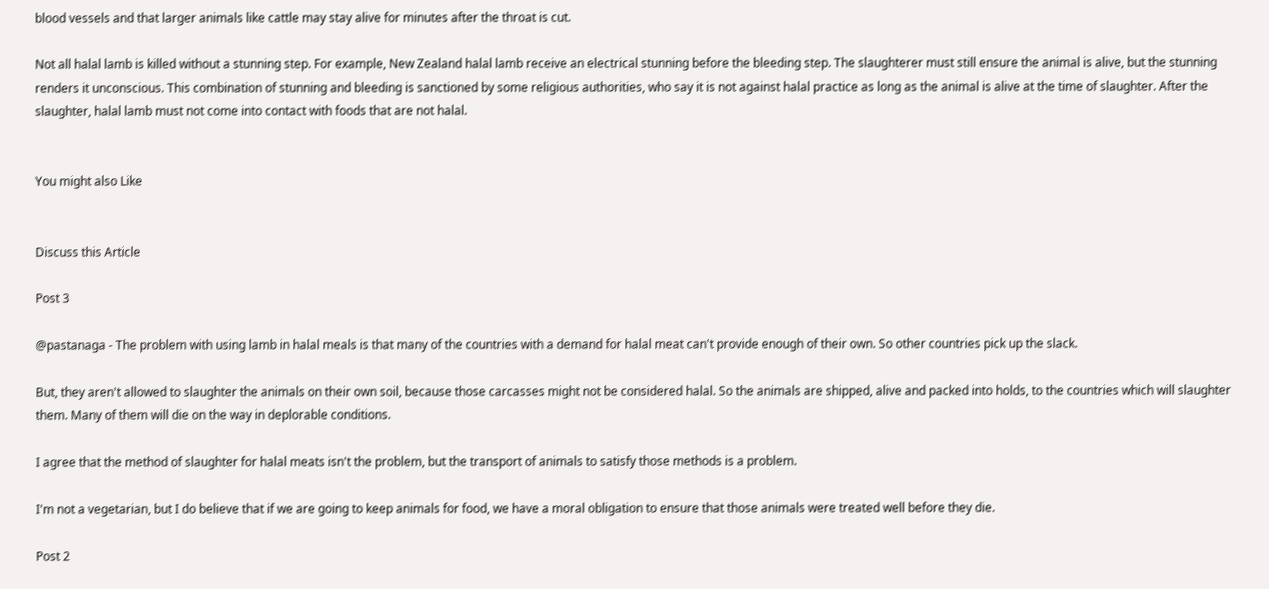blood vessels and that larger animals like cattle may stay alive for minutes after the throat is cut.

Not all halal lamb is killed without a stunning step. For example, New Zealand halal lamb receive an electrical stunning before the bleeding step. The slaughterer must still ensure the animal is alive, but the stunning renders it unconscious. This combination of stunning and bleeding is sanctioned by some religious authorities, who say it is not against halal practice as long as the animal is alive at the time of slaughter. After the slaughter, halal lamb must not come into contact with foods that are not halal.


You might also Like


Discuss this Article

Post 3

@pastanaga - The problem with using lamb in halal meals is that many of the countries with a demand for halal meat can't provide enough of their own. So other countries pick up the slack.

But, they aren't allowed to slaughter the animals on their own soil, because those carcasses might not be considered halal. So the animals are shipped, alive and packed into holds, to the countries which will slaughter them. Many of them will die on the way in deplorable conditions.

I agree that the method of slaughter for halal meats isn't the problem, but the transport of animals to satisfy those methods is a problem.

I'm not a vegetarian, but I do believe that if we are going to keep animals for food, we have a moral obligation to ensure that those animals were treated well before they die.

Post 2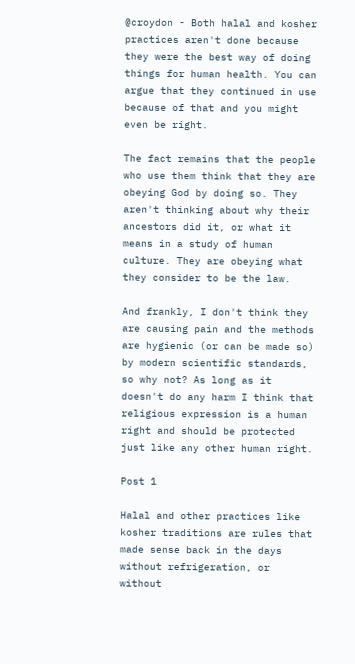@croydon - Both halal and kosher practices aren't done because they were the best way of doing things for human health. You can argue that they continued in use because of that and you might even be right.

The fact remains that the people who use them think that they are obeying God by doing so. They aren't thinking about why their ancestors did it, or what it means in a study of human culture. They are obeying what they consider to be the law.

And frankly, I don't think they are causing pain and the methods are hygienic (or can be made so) by modern scientific standards, so why not? As long as it doesn't do any harm I think that religious expression is a human right and should be protected just like any other human right.

Post 1

Halal and other practices like kosher traditions are rules that made sense back in the days without refrigeration, or without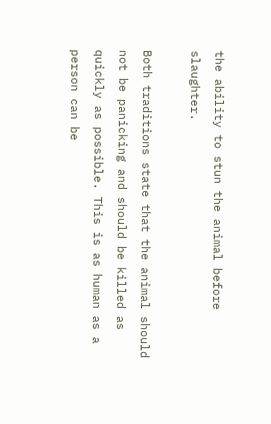the ability to stun the animal before slaughter.

Both traditions state that the animal should not be panicking and should be killed as quickly as possible. This is as human as a person can be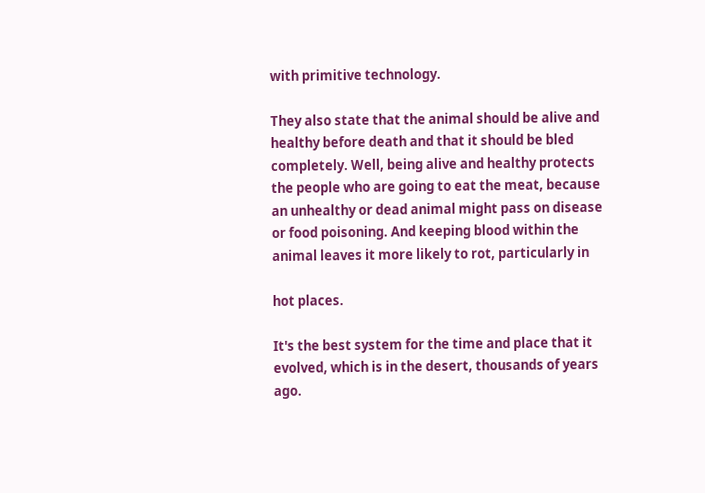with primitive technology.

They also state that the animal should be alive and healthy before death and that it should be bled completely. Well, being alive and healthy protects the people who are going to eat the meat, because an unhealthy or dead animal might pass on disease or food poisoning. And keeping blood within the animal leaves it more likely to rot, particularly in

hot places.

It's the best system for the time and place that it evolved, which is in the desert, thousands of years ago.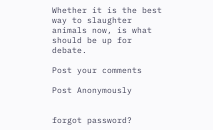Whether it is the best way to slaughter animals now, is what should be up for debate.

Post your comments

Post Anonymously


forgot password?